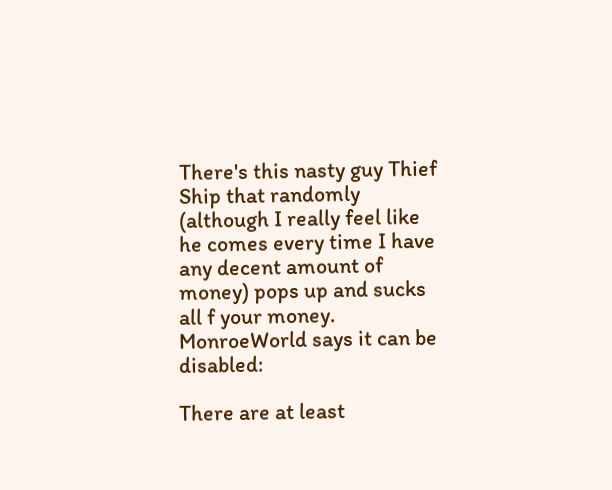There's this nasty guy Thief Ship that randomly (although I really feel like he comes every time I have any decent amount of money) pops up and sucks all f your money. MonroeWorld says it can be disabled:

There are at least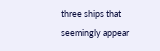three ships that seemingly appear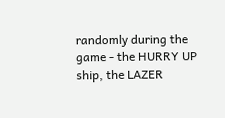randomly during the game - the HURRY UP ship, the LAZER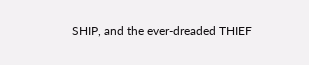SHIP, and the ever-dreaded THIEF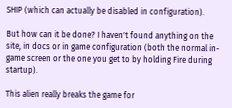SHIP (which can actually be disabled in configuration).

But how can it be done? I haven't found anything on the site, in docs or in game configuration (both the normal in-game screen or the one you get to by holding Fire during startup).

This alien really breaks the game for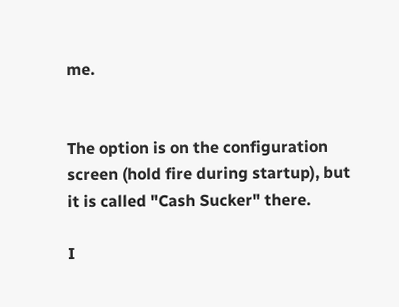me.


The option is on the configuration screen (hold fire during startup), but it is called "Cash Sucker" there.

I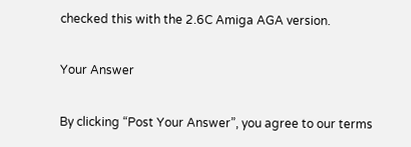checked this with the 2.6C Amiga AGA version.

Your Answer

By clicking “Post Your Answer”, you agree to our terms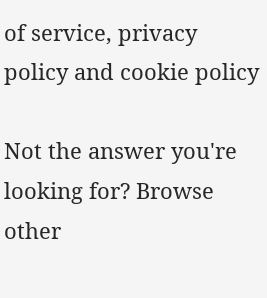of service, privacy policy and cookie policy

Not the answer you're looking for? Browse other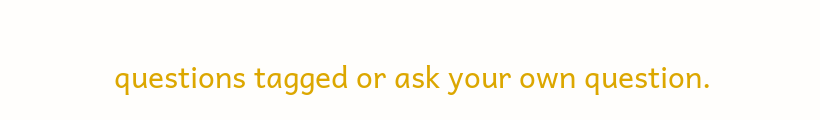questions tagged or ask your own question.